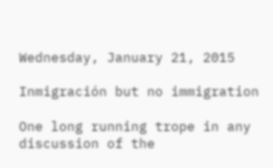Wednesday, January 21, 2015

Inmigración but no immigration

One long running trope in any discussion of the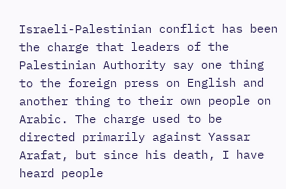Israeli-Palestinian conflict has been the charge that leaders of the Palestinian Authority say one thing to the foreign press on English and another thing to their own people on Arabic. The charge used to be directed primarily against Yassar Arafat, but since his death, I have heard people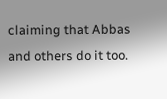claiming that Abbas and others do it too.